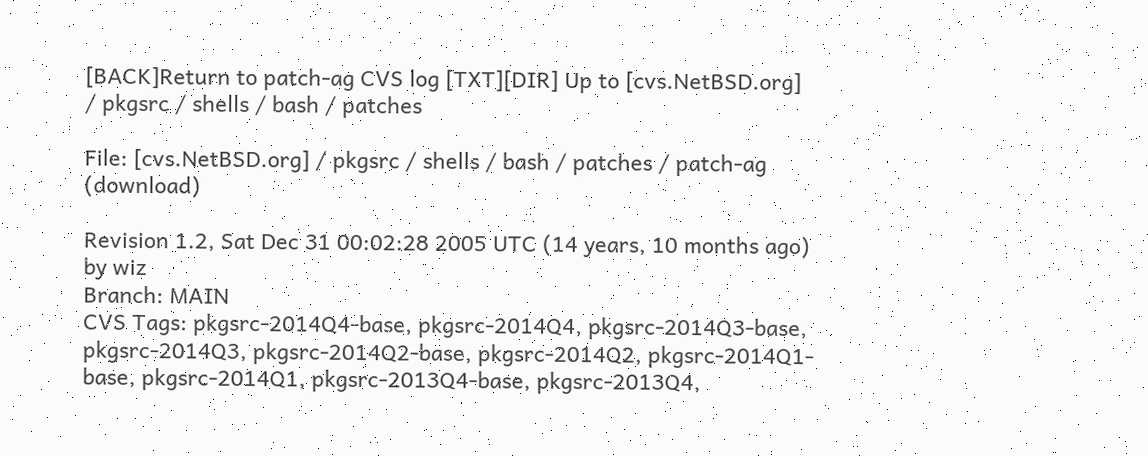[BACK]Return to patch-ag CVS log [TXT][DIR] Up to [cvs.NetBSD.org] / pkgsrc / shells / bash / patches

File: [cvs.NetBSD.org] / pkgsrc / shells / bash / patches / patch-ag (download)

Revision 1.2, Sat Dec 31 00:02:28 2005 UTC (14 years, 10 months ago) by wiz
Branch: MAIN
CVS Tags: pkgsrc-2014Q4-base, pkgsrc-2014Q4, pkgsrc-2014Q3-base, pkgsrc-2014Q3, pkgsrc-2014Q2-base, pkgsrc-2014Q2, pkgsrc-2014Q1-base, pkgsrc-2014Q1, pkgsrc-2013Q4-base, pkgsrc-2013Q4,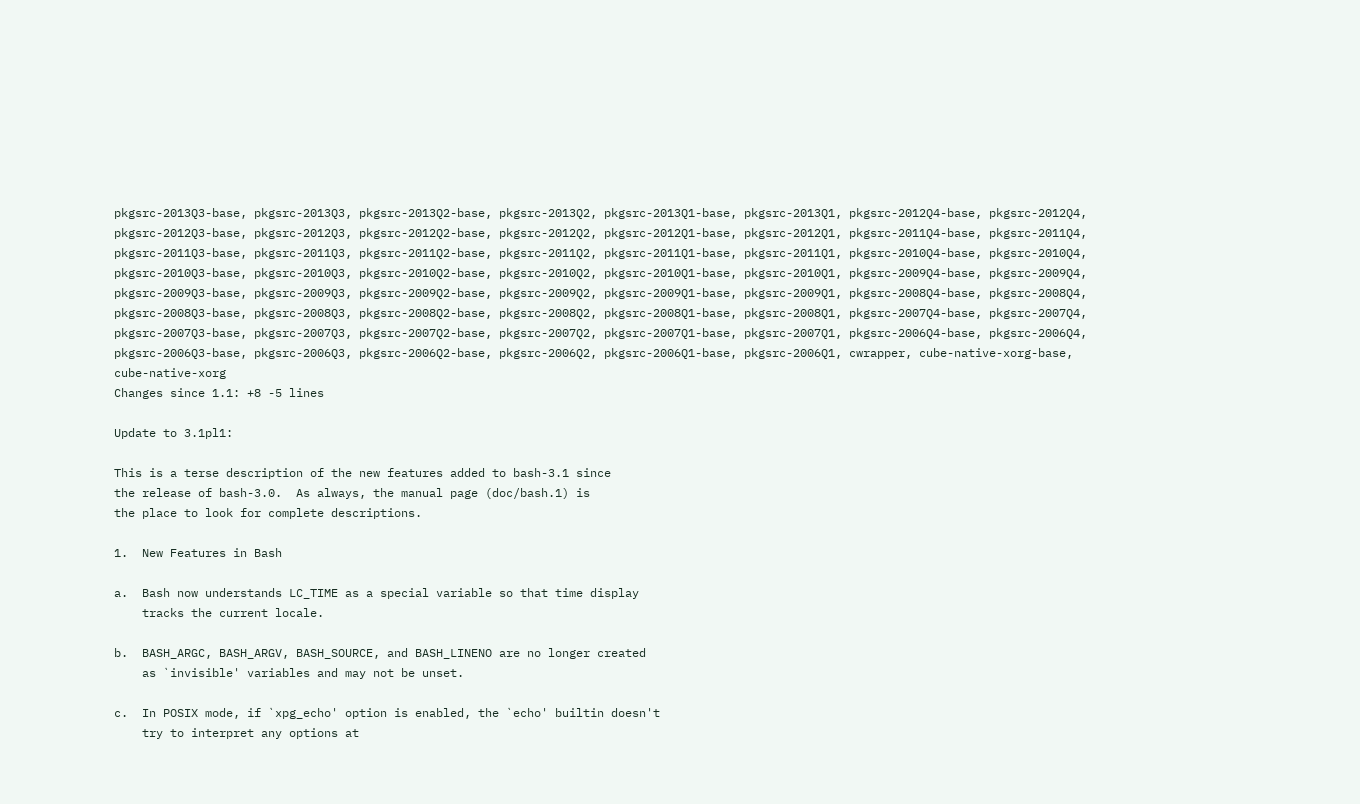pkgsrc-2013Q3-base, pkgsrc-2013Q3, pkgsrc-2013Q2-base, pkgsrc-2013Q2, pkgsrc-2013Q1-base, pkgsrc-2013Q1, pkgsrc-2012Q4-base, pkgsrc-2012Q4, pkgsrc-2012Q3-base, pkgsrc-2012Q3, pkgsrc-2012Q2-base, pkgsrc-2012Q2, pkgsrc-2012Q1-base, pkgsrc-2012Q1, pkgsrc-2011Q4-base, pkgsrc-2011Q4, pkgsrc-2011Q3-base, pkgsrc-2011Q3, pkgsrc-2011Q2-base, pkgsrc-2011Q2, pkgsrc-2011Q1-base, pkgsrc-2011Q1, pkgsrc-2010Q4-base, pkgsrc-2010Q4, pkgsrc-2010Q3-base, pkgsrc-2010Q3, pkgsrc-2010Q2-base, pkgsrc-2010Q2, pkgsrc-2010Q1-base, pkgsrc-2010Q1, pkgsrc-2009Q4-base, pkgsrc-2009Q4, pkgsrc-2009Q3-base, pkgsrc-2009Q3, pkgsrc-2009Q2-base, pkgsrc-2009Q2, pkgsrc-2009Q1-base, pkgsrc-2009Q1, pkgsrc-2008Q4-base, pkgsrc-2008Q4, pkgsrc-2008Q3-base, pkgsrc-2008Q3, pkgsrc-2008Q2-base, pkgsrc-2008Q2, pkgsrc-2008Q1-base, pkgsrc-2008Q1, pkgsrc-2007Q4-base, pkgsrc-2007Q4, pkgsrc-2007Q3-base, pkgsrc-2007Q3, pkgsrc-2007Q2-base, pkgsrc-2007Q2, pkgsrc-2007Q1-base, pkgsrc-2007Q1, pkgsrc-2006Q4-base, pkgsrc-2006Q4, pkgsrc-2006Q3-base, pkgsrc-2006Q3, pkgsrc-2006Q2-base, pkgsrc-2006Q2, pkgsrc-2006Q1-base, pkgsrc-2006Q1, cwrapper, cube-native-xorg-base, cube-native-xorg
Changes since 1.1: +8 -5 lines

Update to 3.1pl1:

This is a terse description of the new features added to bash-3.1 since
the release of bash-3.0.  As always, the manual page (doc/bash.1) is
the place to look for complete descriptions.

1.  New Features in Bash

a.  Bash now understands LC_TIME as a special variable so that time display
    tracks the current locale.

b.  BASH_ARGC, BASH_ARGV, BASH_SOURCE, and BASH_LINENO are no longer created
    as `invisible' variables and may not be unset.

c.  In POSIX mode, if `xpg_echo' option is enabled, the `echo' builtin doesn't
    try to interpret any options at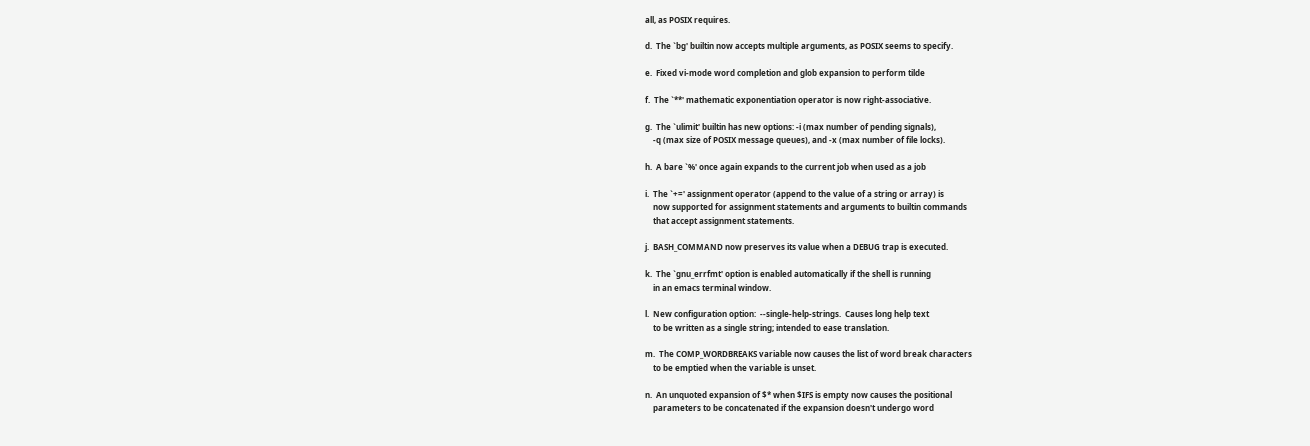all, as POSIX requires.

d.  The `bg' builtin now accepts multiple arguments, as POSIX seems to specify.

e.  Fixed vi-mode word completion and glob expansion to perform tilde

f.  The `**' mathematic exponentiation operator is now right-associative.

g.  The `ulimit' builtin has new options: -i (max number of pending signals),
    -q (max size of POSIX message queues), and -x (max number of file locks).

h.  A bare `%' once again expands to the current job when used as a job

i.  The `+=' assignment operator (append to the value of a string or array) is
    now supported for assignment statements and arguments to builtin commands
    that accept assignment statements.

j.  BASH_COMMAND now preserves its value when a DEBUG trap is executed.

k.  The `gnu_errfmt' option is enabled automatically if the shell is running
    in an emacs terminal window.

l.  New configuration option:  --single-help-strings.  Causes long help text
    to be written as a single string; intended to ease translation.

m.  The COMP_WORDBREAKS variable now causes the list of word break characters
    to be emptied when the variable is unset.

n.  An unquoted expansion of $* when $IFS is empty now causes the positional
    parameters to be concatenated if the expansion doesn't undergo word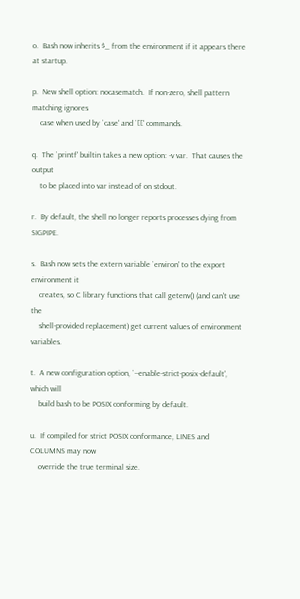o.  Bash now inherits $_ from the environment if it appears there at startup.

p.  New shell option: nocasematch.  If non-zero, shell pattern matching ignores
    case when used by `case' and `[[' commands.

q.  The `printf' builtin takes a new option: -v var.  That causes the output
    to be placed into var instead of on stdout.

r.  By default, the shell no longer reports processes dying from SIGPIPE.

s.  Bash now sets the extern variable `environ' to the export environment it
    creates, so C library functions that call getenv() (and can't use the
    shell-provided replacement) get current values of environment variables.

t.  A new configuration option, `--enable-strict-posix-default', which will
    build bash to be POSIX conforming by default.

u.  If compiled for strict POSIX conformance, LINES and COLUMNS may now
    override the true terminal size.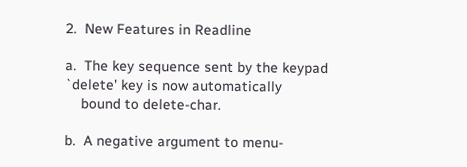2.  New Features in Readline

a.  The key sequence sent by the keypad `delete' key is now automatically
    bound to delete-char.

b.  A negative argument to menu-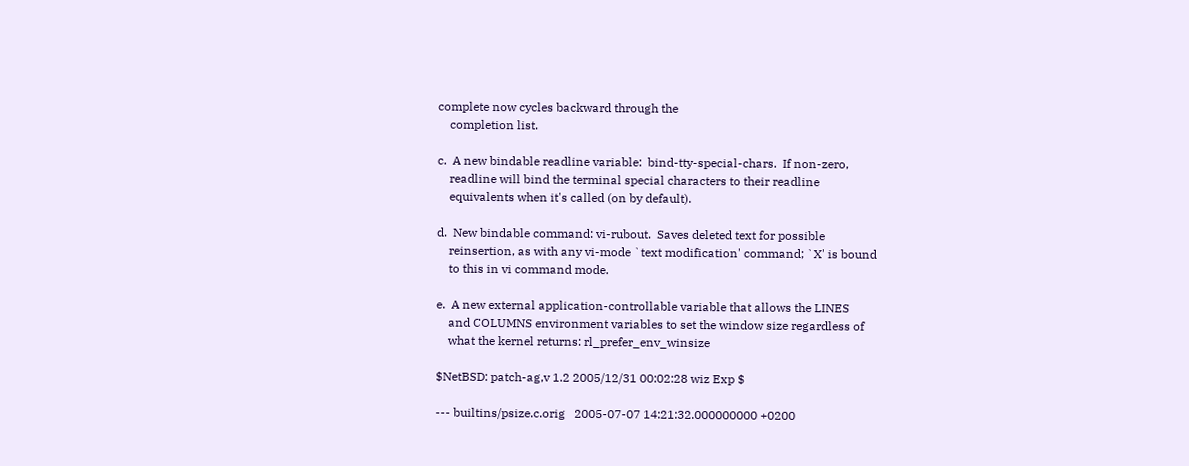complete now cycles backward through the
    completion list.

c.  A new bindable readline variable:  bind-tty-special-chars.  If non-zero,
    readline will bind the terminal special characters to their readline
    equivalents when it's called (on by default).

d.  New bindable command: vi-rubout.  Saves deleted text for possible
    reinsertion, as with any vi-mode `text modification' command; `X' is bound
    to this in vi command mode.

e.  A new external application-controllable variable that allows the LINES
    and COLUMNS environment variables to set the window size regardless of
    what the kernel returns: rl_prefer_env_winsize

$NetBSD: patch-ag,v 1.2 2005/12/31 00:02:28 wiz Exp $

--- builtins/psize.c.orig   2005-07-07 14:21:32.000000000 +0200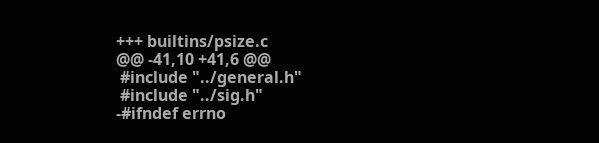+++ builtins/psize.c
@@ -41,10 +41,6 @@
 #include "../general.h"
 #include "../sig.h"
-#ifndef errno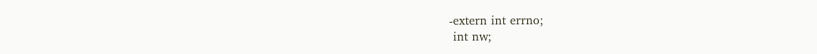-extern int errno;
 int nw;